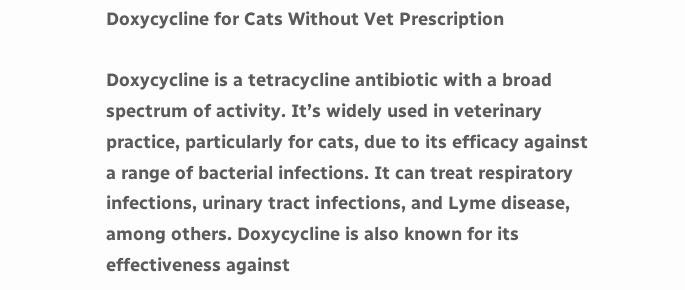Doxycycline for Cats Without Vet Prescription

Doxycycline is a tetracycline antibiotic with a broad spectrum of activity. It’s widely used in veterinary practice, particularly for cats, due to its efficacy against a range of bacterial infections. It can treat respiratory infections, urinary tract infections, and Lyme disease, among others. Doxycycline is also known for its effectiveness against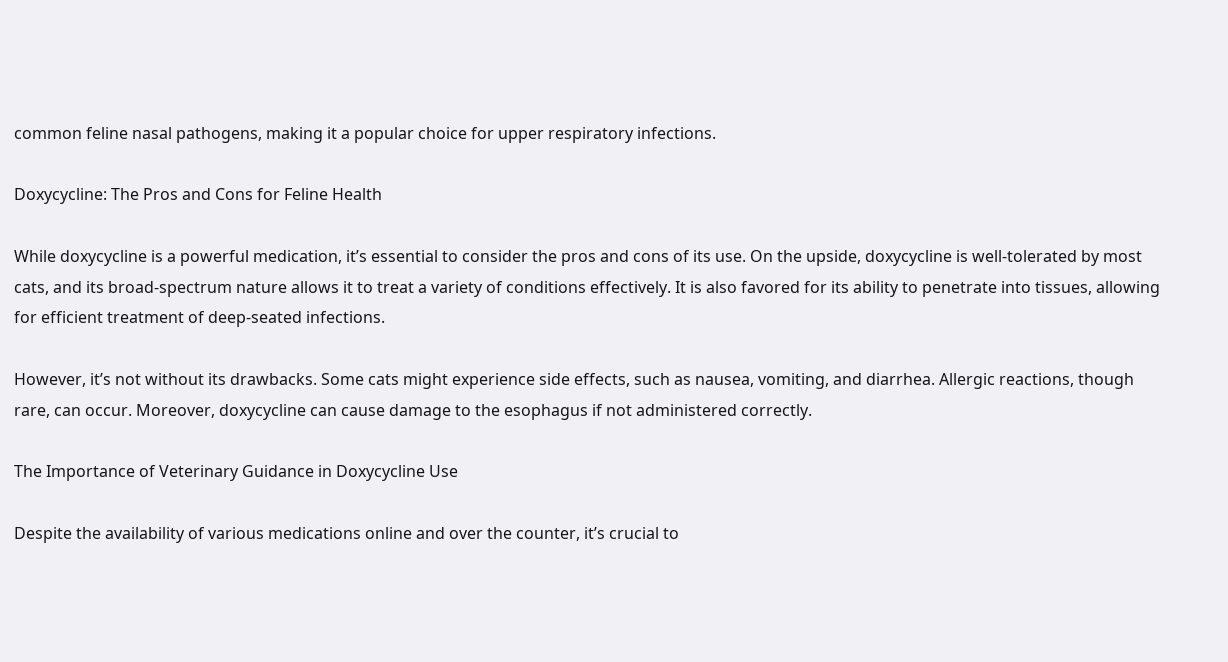common feline nasal pathogens, making it a popular choice for upper respiratory infections.

Doxycycline: The Pros and Cons for Feline Health

While doxycycline is a powerful medication, it’s essential to consider the pros and cons of its use. On the upside, doxycycline is well-tolerated by most cats, and its broad-spectrum nature allows it to treat a variety of conditions effectively. It is also favored for its ability to penetrate into tissues, allowing for efficient treatment of deep-seated infections.

However, it’s not without its drawbacks. Some cats might experience side effects, such as nausea, vomiting, and diarrhea. Allergic reactions, though rare, can occur. Moreover, doxycycline can cause damage to the esophagus if not administered correctly.

The Importance of Veterinary Guidance in Doxycycline Use

Despite the availability of various medications online and over the counter, it’s crucial to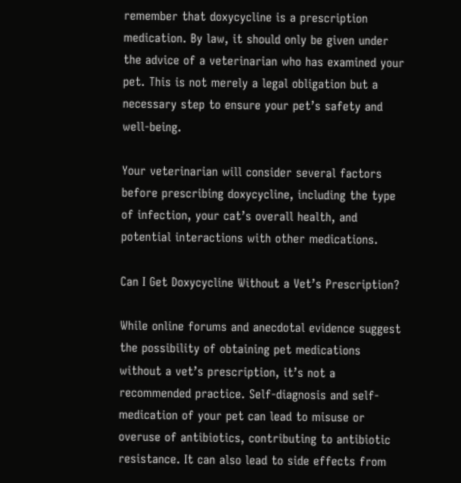remember that doxycycline is a prescription medication. By law, it should only be given under the advice of a veterinarian who has examined your pet. This is not merely a legal obligation but a necessary step to ensure your pet’s safety and well-being.

Your veterinarian will consider several factors before prescribing doxycycline, including the type of infection, your cat’s overall health, and potential interactions with other medications.

Can I Get Doxycycline Without a Vet’s Prescription?

While online forums and anecdotal evidence suggest the possibility of obtaining pet medications without a vet’s prescription, it’s not a recommended practice. Self-diagnosis and self-medication of your pet can lead to misuse or overuse of antibiotics, contributing to antibiotic resistance. It can also lead to side effects from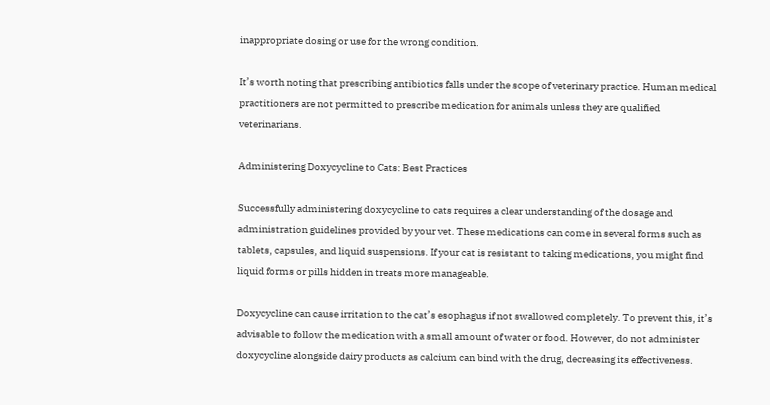inappropriate dosing or use for the wrong condition.

It’s worth noting that prescribing antibiotics falls under the scope of veterinary practice. Human medical practitioners are not permitted to prescribe medication for animals unless they are qualified veterinarians.

Administering Doxycycline to Cats: Best Practices

Successfully administering doxycycline to cats requires a clear understanding of the dosage and administration guidelines provided by your vet. These medications can come in several forms such as tablets, capsules, and liquid suspensions. If your cat is resistant to taking medications, you might find liquid forms or pills hidden in treats more manageable.

Doxycycline can cause irritation to the cat’s esophagus if not swallowed completely. To prevent this, it’s advisable to follow the medication with a small amount of water or food. However, do not administer doxycycline alongside dairy products as calcium can bind with the drug, decreasing its effectiveness.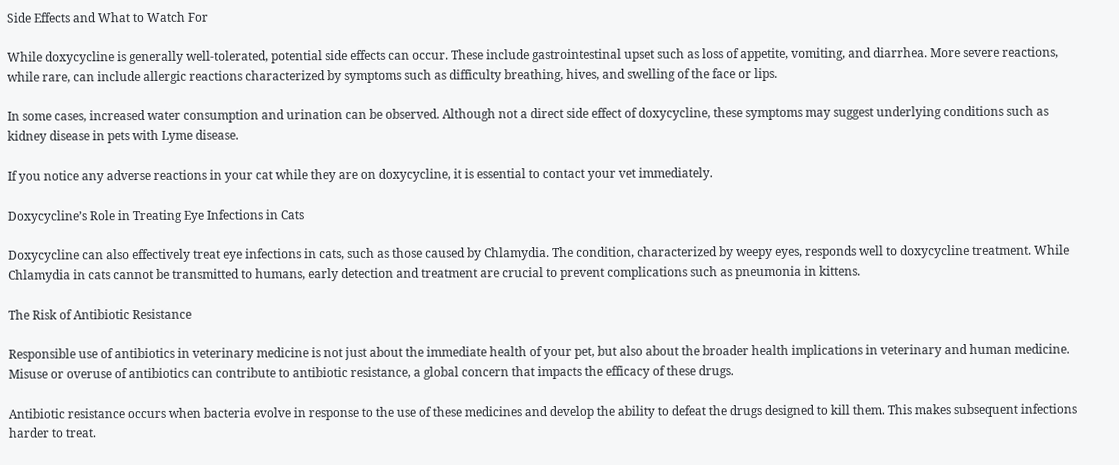Side Effects and What to Watch For

While doxycycline is generally well-tolerated, potential side effects can occur. These include gastrointestinal upset such as loss of appetite, vomiting, and diarrhea. More severe reactions, while rare, can include allergic reactions characterized by symptoms such as difficulty breathing, hives, and swelling of the face or lips.

In some cases, increased water consumption and urination can be observed. Although not a direct side effect of doxycycline, these symptoms may suggest underlying conditions such as kidney disease in pets with Lyme disease.

If you notice any adverse reactions in your cat while they are on doxycycline, it is essential to contact your vet immediately.

Doxycycline’s Role in Treating Eye Infections in Cats

Doxycycline can also effectively treat eye infections in cats, such as those caused by Chlamydia. The condition, characterized by weepy eyes, responds well to doxycycline treatment. While Chlamydia in cats cannot be transmitted to humans, early detection and treatment are crucial to prevent complications such as pneumonia in kittens.

The Risk of Antibiotic Resistance

Responsible use of antibiotics in veterinary medicine is not just about the immediate health of your pet, but also about the broader health implications in veterinary and human medicine. Misuse or overuse of antibiotics can contribute to antibiotic resistance, a global concern that impacts the efficacy of these drugs.

Antibiotic resistance occurs when bacteria evolve in response to the use of these medicines and develop the ability to defeat the drugs designed to kill them. This makes subsequent infections harder to treat.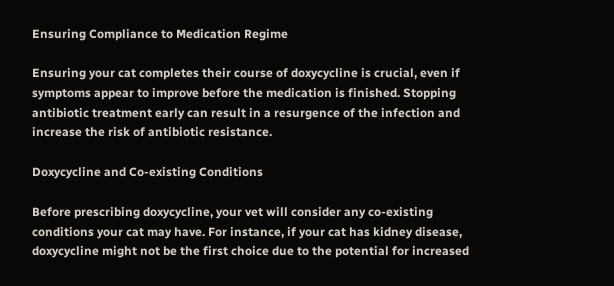Ensuring Compliance to Medication Regime

Ensuring your cat completes their course of doxycycline is crucial, even if symptoms appear to improve before the medication is finished. Stopping antibiotic treatment early can result in a resurgence of the infection and increase the risk of antibiotic resistance.

Doxycycline and Co-existing Conditions

Before prescribing doxycycline, your vet will consider any co-existing conditions your cat may have. For instance, if your cat has kidney disease, doxycycline might not be the first choice due to the potential for increased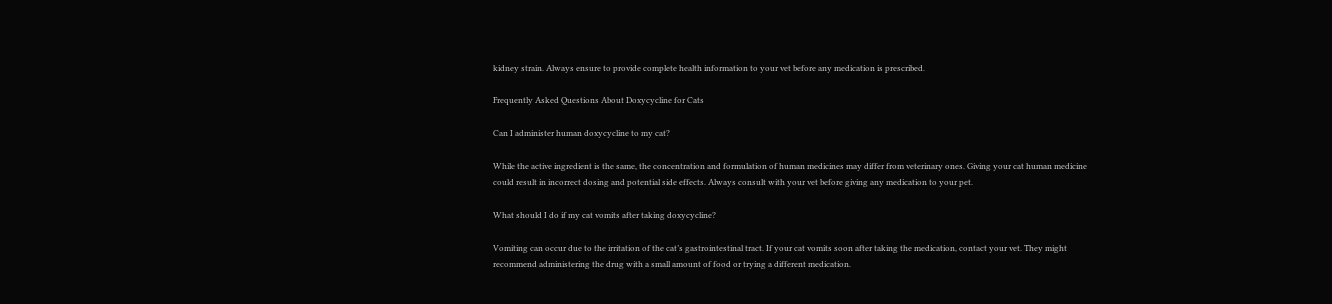kidney strain. Always ensure to provide complete health information to your vet before any medication is prescribed.

Frequently Asked Questions About Doxycycline for Cats

Can I administer human doxycycline to my cat?

While the active ingredient is the same, the concentration and formulation of human medicines may differ from veterinary ones. Giving your cat human medicine could result in incorrect dosing and potential side effects. Always consult with your vet before giving any medication to your pet.

What should I do if my cat vomits after taking doxycycline?

Vomiting can occur due to the irritation of the cat’s gastrointestinal tract. If your cat vomits soon after taking the medication, contact your vet. They might recommend administering the drug with a small amount of food or trying a different medication.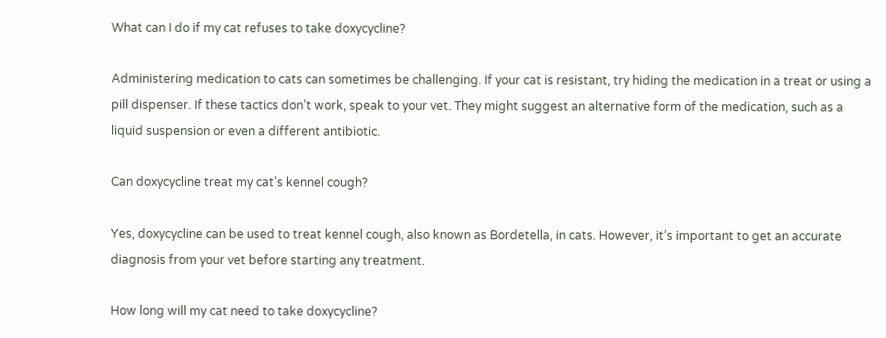What can I do if my cat refuses to take doxycycline?

Administering medication to cats can sometimes be challenging. If your cat is resistant, try hiding the medication in a treat or using a pill dispenser. If these tactics don’t work, speak to your vet. They might suggest an alternative form of the medication, such as a liquid suspension or even a different antibiotic.

Can doxycycline treat my cat’s kennel cough?

Yes, doxycycline can be used to treat kennel cough, also known as Bordetella, in cats. However, it’s important to get an accurate diagnosis from your vet before starting any treatment.

How long will my cat need to take doxycycline?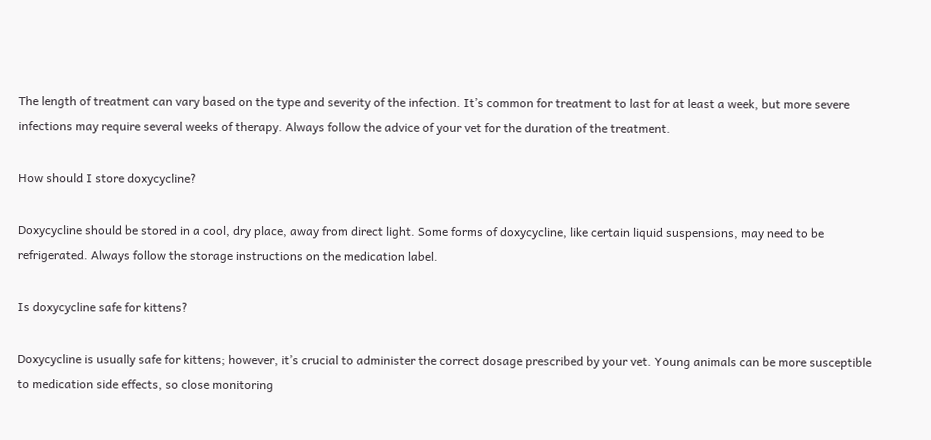The length of treatment can vary based on the type and severity of the infection. It’s common for treatment to last for at least a week, but more severe infections may require several weeks of therapy. Always follow the advice of your vet for the duration of the treatment.

How should I store doxycycline?

Doxycycline should be stored in a cool, dry place, away from direct light. Some forms of doxycycline, like certain liquid suspensions, may need to be refrigerated. Always follow the storage instructions on the medication label.

Is doxycycline safe for kittens?

Doxycycline is usually safe for kittens; however, it’s crucial to administer the correct dosage prescribed by your vet. Young animals can be more susceptible to medication side effects, so close monitoring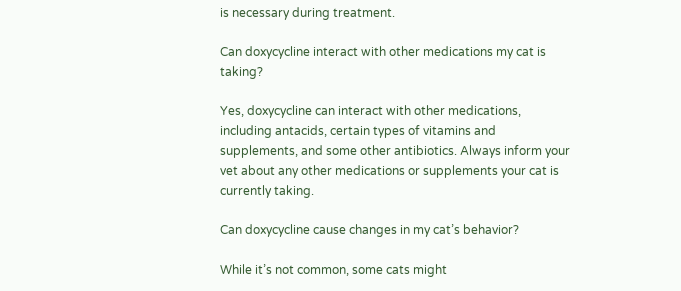is necessary during treatment.

Can doxycycline interact with other medications my cat is taking?

Yes, doxycycline can interact with other medications, including antacids, certain types of vitamins and supplements, and some other antibiotics. Always inform your vet about any other medications or supplements your cat is currently taking.

Can doxycycline cause changes in my cat’s behavior?

While it’s not common, some cats might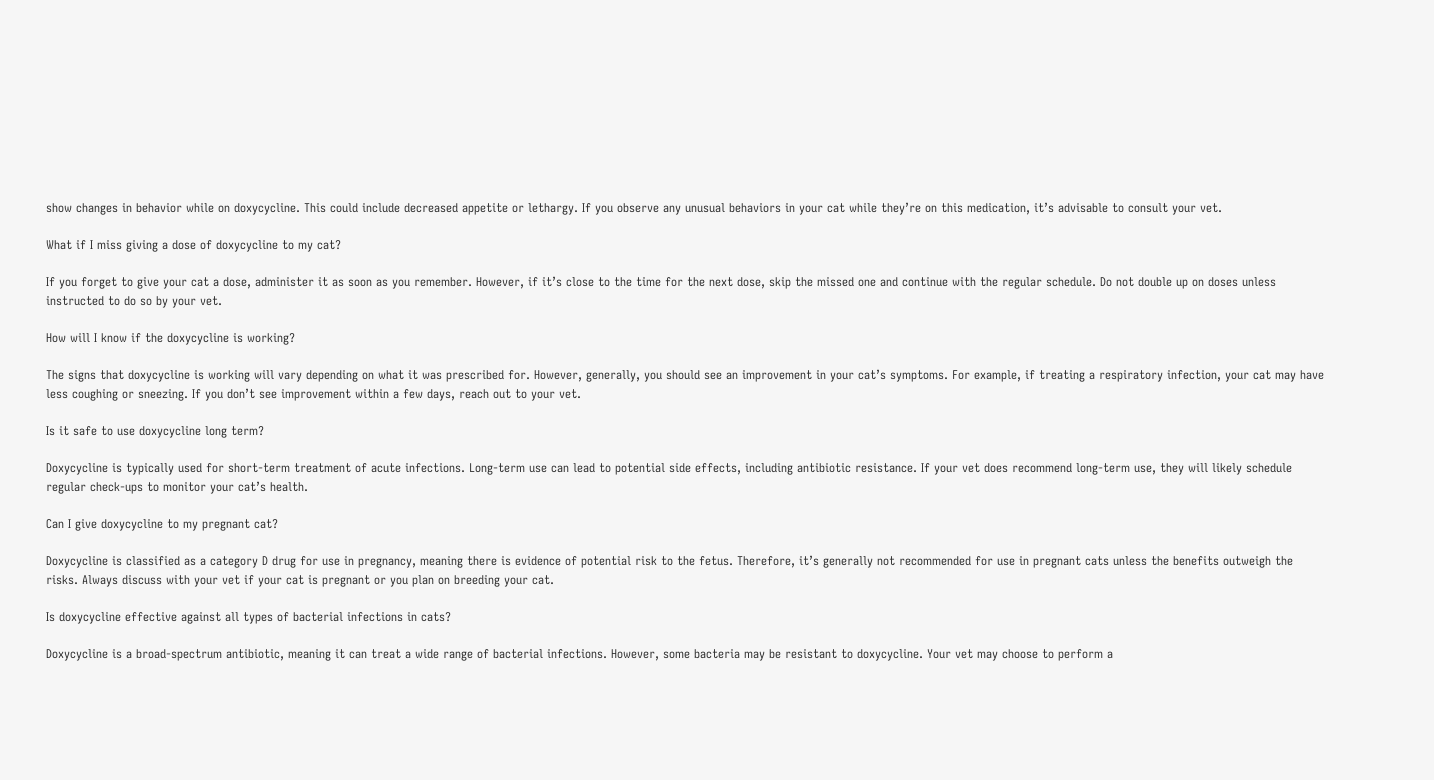show changes in behavior while on doxycycline. This could include decreased appetite or lethargy. If you observe any unusual behaviors in your cat while they’re on this medication, it’s advisable to consult your vet.

What if I miss giving a dose of doxycycline to my cat?

If you forget to give your cat a dose, administer it as soon as you remember. However, if it’s close to the time for the next dose, skip the missed one and continue with the regular schedule. Do not double up on doses unless instructed to do so by your vet.

How will I know if the doxycycline is working?

The signs that doxycycline is working will vary depending on what it was prescribed for. However, generally, you should see an improvement in your cat’s symptoms. For example, if treating a respiratory infection, your cat may have less coughing or sneezing. If you don’t see improvement within a few days, reach out to your vet.

Is it safe to use doxycycline long term?

Doxycycline is typically used for short-term treatment of acute infections. Long-term use can lead to potential side effects, including antibiotic resistance. If your vet does recommend long-term use, they will likely schedule regular check-ups to monitor your cat’s health.

Can I give doxycycline to my pregnant cat?

Doxycycline is classified as a category D drug for use in pregnancy, meaning there is evidence of potential risk to the fetus. Therefore, it’s generally not recommended for use in pregnant cats unless the benefits outweigh the risks. Always discuss with your vet if your cat is pregnant or you plan on breeding your cat.

Is doxycycline effective against all types of bacterial infections in cats?

Doxycycline is a broad-spectrum antibiotic, meaning it can treat a wide range of bacterial infections. However, some bacteria may be resistant to doxycycline. Your vet may choose to perform a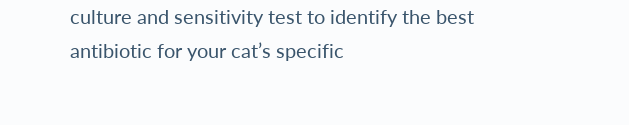culture and sensitivity test to identify the best antibiotic for your cat’s specific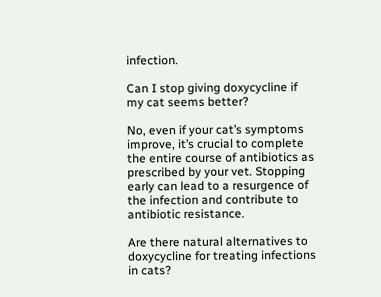infection.

Can I stop giving doxycycline if my cat seems better?

No, even if your cat’s symptoms improve, it’s crucial to complete the entire course of antibiotics as prescribed by your vet. Stopping early can lead to a resurgence of the infection and contribute to antibiotic resistance.

Are there natural alternatives to doxycycline for treating infections in cats?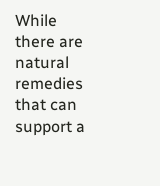While there are natural remedies that can support a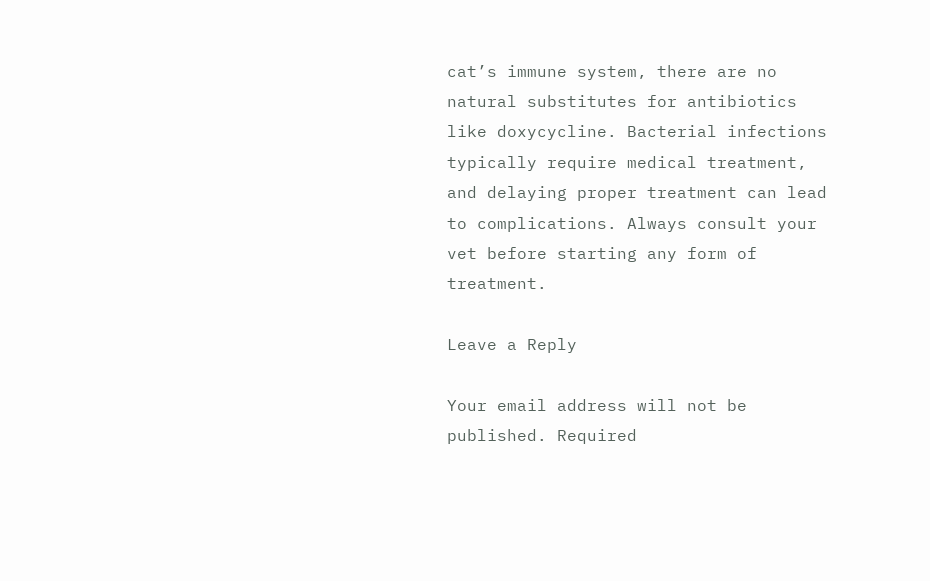cat’s immune system, there are no natural substitutes for antibiotics like doxycycline. Bacterial infections typically require medical treatment, and delaying proper treatment can lead to complications. Always consult your vet before starting any form of treatment.

Leave a Reply

Your email address will not be published. Required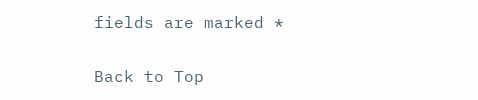fields are marked *

Back to Top